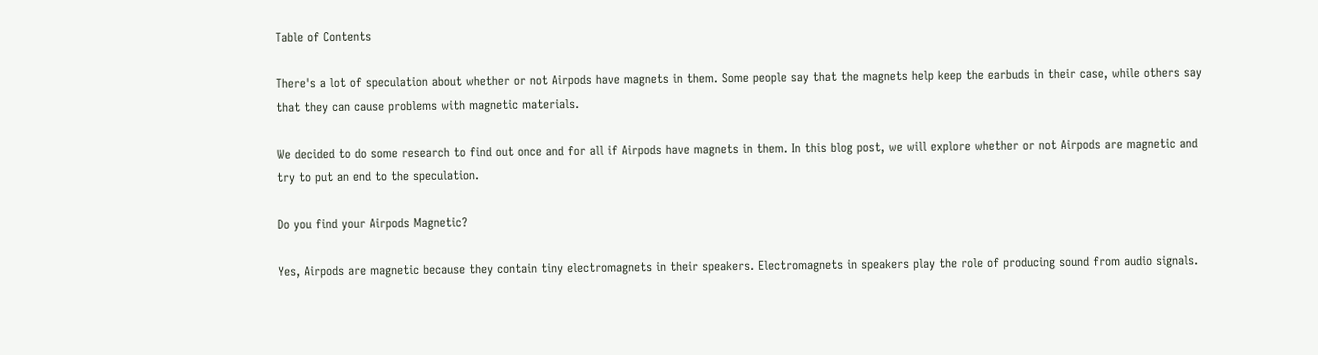Table of Contents

There's a lot of speculation about whether or not Airpods have magnets in them. Some people say that the magnets help keep the earbuds in their case, while others say that they can cause problems with magnetic materials.

We decided to do some research to find out once and for all if Airpods have magnets in them. In this blog post, we will explore whether or not Airpods are magnetic and try to put an end to the speculation.

Do you find your Airpods Magnetic?

Yes, Airpods are magnetic because they contain tiny electromagnets in their speakers. Electromagnets in speakers play the role of producing sound from audio signals.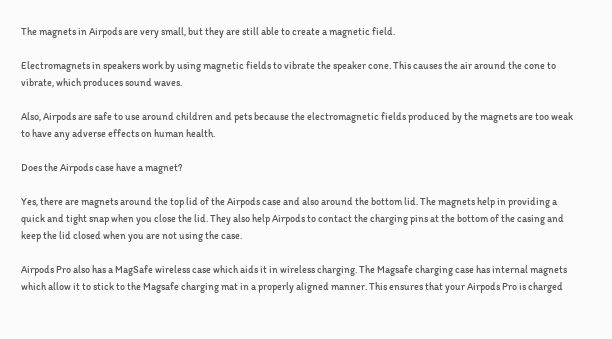The magnets in Airpods are very small, but they are still able to create a magnetic field.

Electromagnets in speakers work by using magnetic fields to vibrate the speaker cone. This causes the air around the cone to vibrate, which produces sound waves.

Also, Airpods are safe to use around children and pets because the electromagnetic fields produced by the magnets are too weak to have any adverse effects on human health.

Does the Airpods case have a magnet?

Yes, there are magnets around the top lid of the Airpods case and also around the bottom lid. The magnets help in providing a  quick and tight snap when you close the lid. They also help Airpods to contact the charging pins at the bottom of the casing and keep the lid closed when you are not using the case.

Airpods Pro also has a MagSafe wireless case which aids it in wireless charging. The Magsafe charging case has internal magnets which allow it to stick to the Magsafe charging mat in a properly aligned manner. This ensures that your Airpods Pro is charged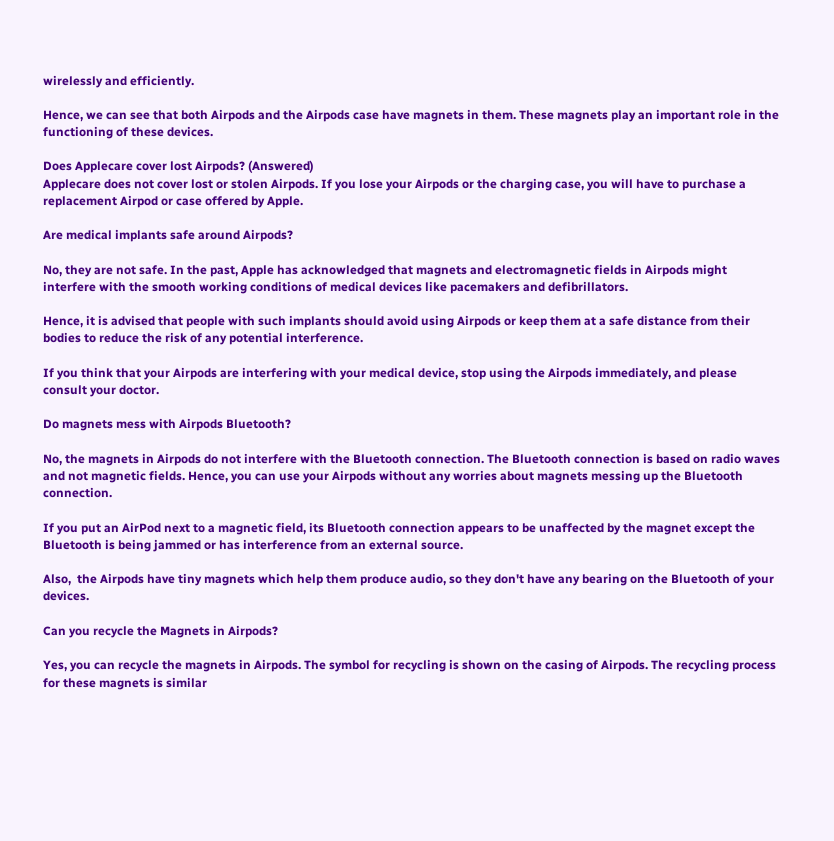wirelessly and efficiently.

Hence, we can see that both Airpods and the Airpods case have magnets in them. These magnets play an important role in the functioning of these devices.

Does Applecare cover lost Airpods? (Answered)
Applecare does not cover lost or stolen Airpods. If you lose your Airpods or the charging case, you will have to purchase a replacement Airpod or case offered by Apple.

Are medical implants safe around Airpods?

No, they are not safe. In the past, Apple has acknowledged that magnets and electromagnetic fields in Airpods might interfere with the smooth working conditions of medical devices like pacemakers and defibrillators.

Hence, it is advised that people with such implants should avoid using Airpods or keep them at a safe distance from their bodies to reduce the risk of any potential interference.

If you think that your Airpods are interfering with your medical device, stop using the Airpods immediately, and please consult your doctor.

Do magnets mess with Airpods Bluetooth?

No, the magnets in Airpods do not interfere with the Bluetooth connection. The Bluetooth connection is based on radio waves and not magnetic fields. Hence, you can use your Airpods without any worries about magnets messing up the Bluetooth connection.

If you put an AirPod next to a magnetic field, its Bluetooth connection appears to be unaffected by the magnet except the Bluetooth is being jammed or has interference from an external source.

Also,  the Airpods have tiny magnets which help them produce audio, so they don't have any bearing on the Bluetooth of your devices.

Can you recycle the Magnets in Airpods?

Yes, you can recycle the magnets in Airpods. The symbol for recycling is shown on the casing of Airpods. The recycling process for these magnets is similar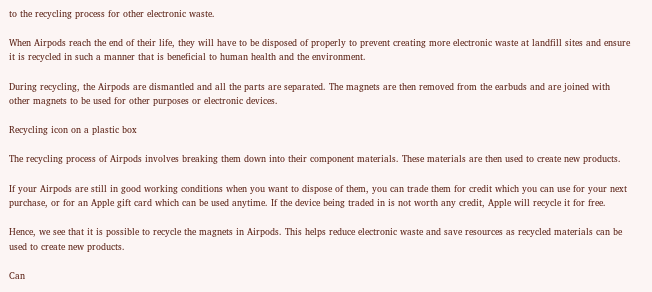to the recycling process for other electronic waste.

When Airpods reach the end of their life, they will have to be disposed of properly to prevent creating more electronic waste at landfill sites and ensure it is recycled in such a manner that is beneficial to human health and the environment.

During recycling, the Airpods are dismantled and all the parts are separated. The magnets are then removed from the earbuds and are joined with other magnets to be used for other purposes or electronic devices.

Recycling icon on a plastic box

The recycling process of Airpods involves breaking them down into their component materials. These materials are then used to create new products.

If your Airpods are still in good working conditions when you want to dispose of them, you can trade them for credit which you can use for your next purchase, or for an Apple gift card which can be used anytime. If the device being traded in is not worth any credit, Apple will recycle it for free.

Hence, we see that it is possible to recycle the magnets in Airpods. This helps reduce electronic waste and save resources as recycled materials can be used to create new products.

Can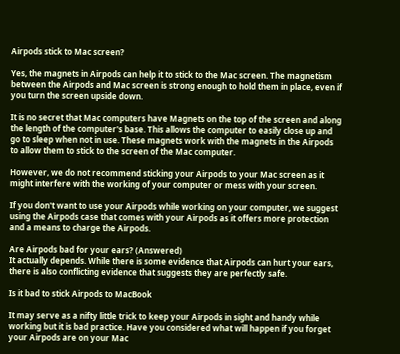Airpods stick to Mac screen?

Yes, the magnets in Airpods can help it to stick to the Mac screen. The magnetism between the Airpods and Mac screen is strong enough to hold them in place, even if you turn the screen upside down.

It is no secret that Mac computers have Magnets on the top of the screen and along the length of the computer's base. This allows the computer to easily close up and go to sleep when not in use. These magnets work with the magnets in the Airpods to allow them to stick to the screen of the Mac computer.

However, we do not recommend sticking your Airpods to your Mac screen as it might interfere with the working of your computer or mess with your screen.

If you don't want to use your Airpods while working on your computer, we suggest using the Airpods case that comes with your Airpods as it offers more protection and a means to charge the Airpods.

Are Airpods bad for your ears? (Answered)
It actually depends. While there is some evidence that Airpods can hurt your ears, there is also conflicting evidence that suggests they are perfectly safe.

Is it bad to stick Airpods to MacBook

It may serve as a nifty little trick to keep your Airpods in sight and handy while working but it is bad practice. Have you considered what will happen if you forget your Airpods are on your Mac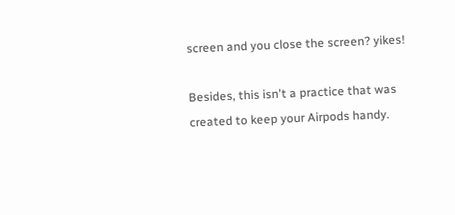screen and you close the screen? yikes!

Besides, this isn't a practice that was created to keep your Airpods handy.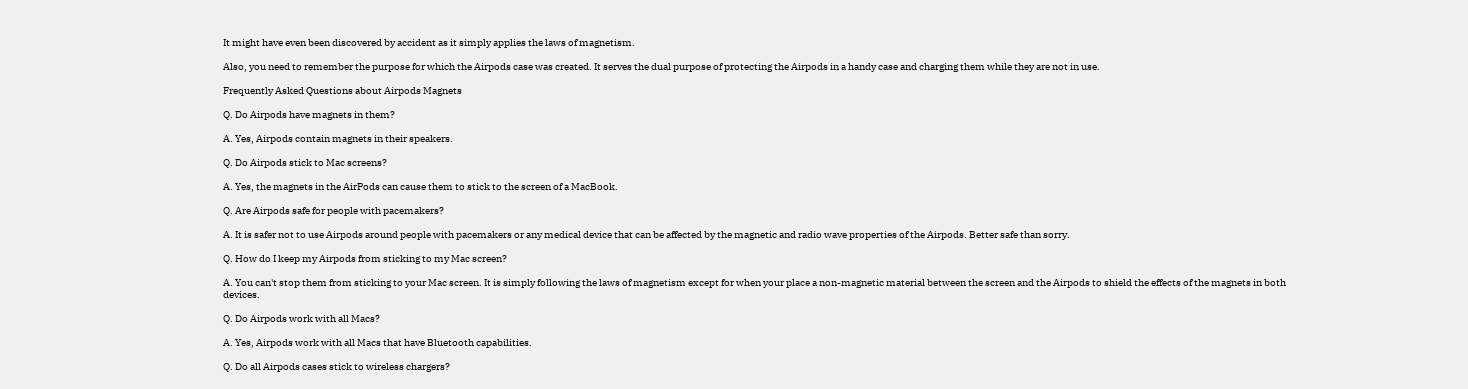It might have even been discovered by accident as it simply applies the laws of magnetism.

Also, you need to remember the purpose for which the Airpods case was created. It serves the dual purpose of protecting the Airpods in a handy case and charging them while they are not in use.

Frequently Asked Questions about Airpods Magnets

Q. Do Airpods have magnets in them?

A. Yes, Airpods contain magnets in their speakers.

Q. Do Airpods stick to Mac screens?

A. Yes, the magnets in the AirPods can cause them to stick to the screen of a MacBook.

Q. Are Airpods safe for people with pacemakers?

A. It is safer not to use Airpods around people with pacemakers or any medical device that can be affected by the magnetic and radio wave properties of the Airpods. Better safe than sorry.

Q. How do I keep my Airpods from sticking to my Mac screen?

A. You can't stop them from sticking to your Mac screen. It is simply following the laws of magnetism except for when your place a non-magnetic material between the screen and the Airpods to shield the effects of the magnets in both devices.

Q. Do Airpods work with all Macs?

A. Yes, Airpods work with all Macs that have Bluetooth capabilities.

Q. Do all Airpods cases stick to wireless chargers?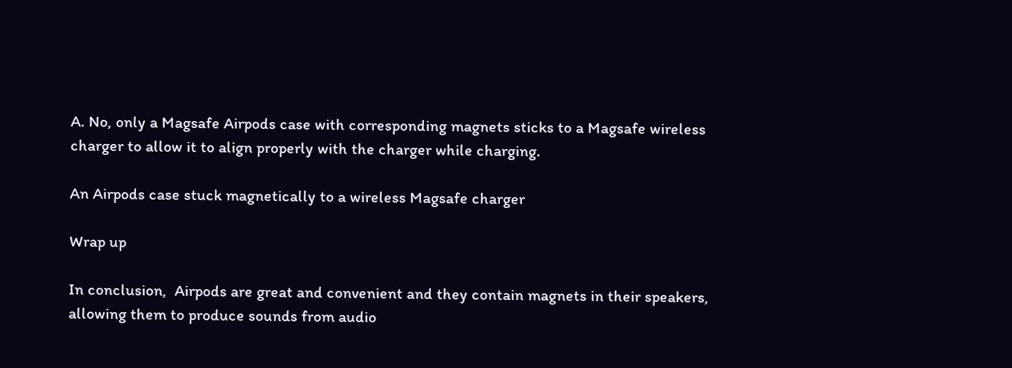A. No, only a Magsafe Airpods case with corresponding magnets sticks to a Magsafe wireless charger to allow it to align properly with the charger while charging.

An Airpods case stuck magnetically to a wireless Magsafe charger

Wrap up

In conclusion,  Airpods are great and convenient and they contain magnets in their speakers, allowing them to produce sounds from audio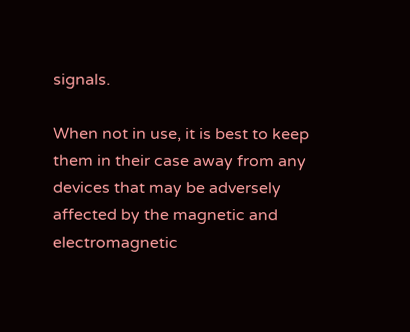signals.

When not in use, it is best to keep them in their case away from any devices that may be adversely affected by the magnetic and electromagnetic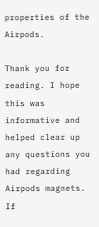properties of the Airpods.

Thank you for reading. I hope this was informative and helped clear up any questions you had regarding Airpods magnets. If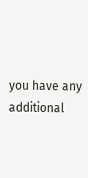you have any additional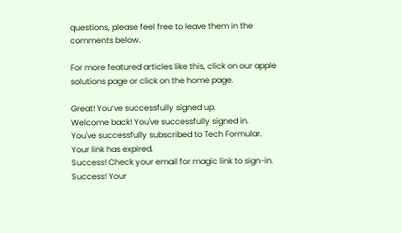questions, please feel free to leave them in the comments below.

For more featured articles like this, click on our apple solutions page or click on the home page.

Great! You’ve successfully signed up.
Welcome back! You've successfully signed in.
You've successfully subscribed to Tech Formular.
Your link has expired.
Success! Check your email for magic link to sign-in.
Success! Your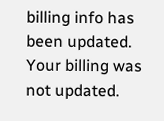billing info has been updated.
Your billing was not updated.